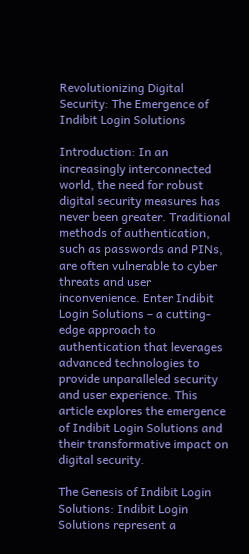Revolutionizing Digital Security: The Emergence of Indibit Login Solutions

Introduction: In an increasingly interconnected world, the need for robust digital security measures has never been greater. Traditional methods of authentication, such as passwords and PINs, are often vulnerable to cyber threats and user inconvenience. Enter Indibit Login Solutions – a cutting-edge approach to authentication that leverages advanced technologies to provide unparalleled security and user experience. This article explores the emergence of Indibit Login Solutions and their transformative impact on digital security.

The Genesis of Indibit Login Solutions: Indibit Login Solutions represent a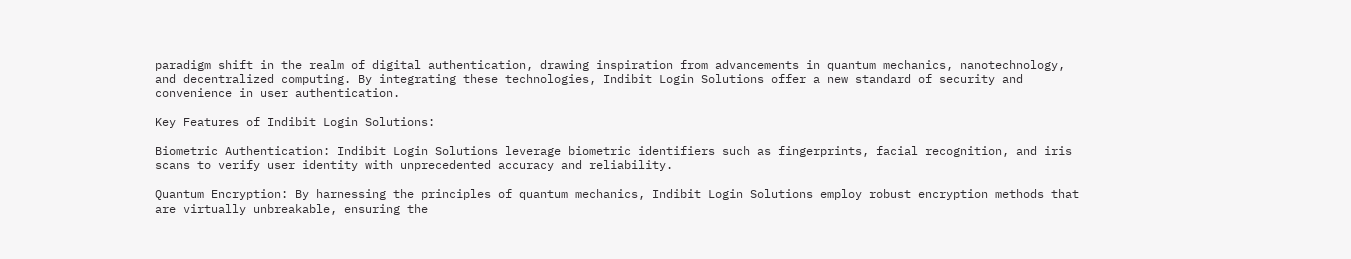paradigm shift in the realm of digital authentication, drawing inspiration from advancements in quantum mechanics, nanotechnology, and decentralized computing. By integrating these technologies, Indibit Login Solutions offer a new standard of security and convenience in user authentication.

Key Features of Indibit Login Solutions:

Biometric Authentication: Indibit Login Solutions leverage biometric identifiers such as fingerprints, facial recognition, and iris scans to verify user identity with unprecedented accuracy and reliability.

Quantum Encryption: By harnessing the principles of quantum mechanics, Indibit Login Solutions employ robust encryption methods that are virtually unbreakable, ensuring the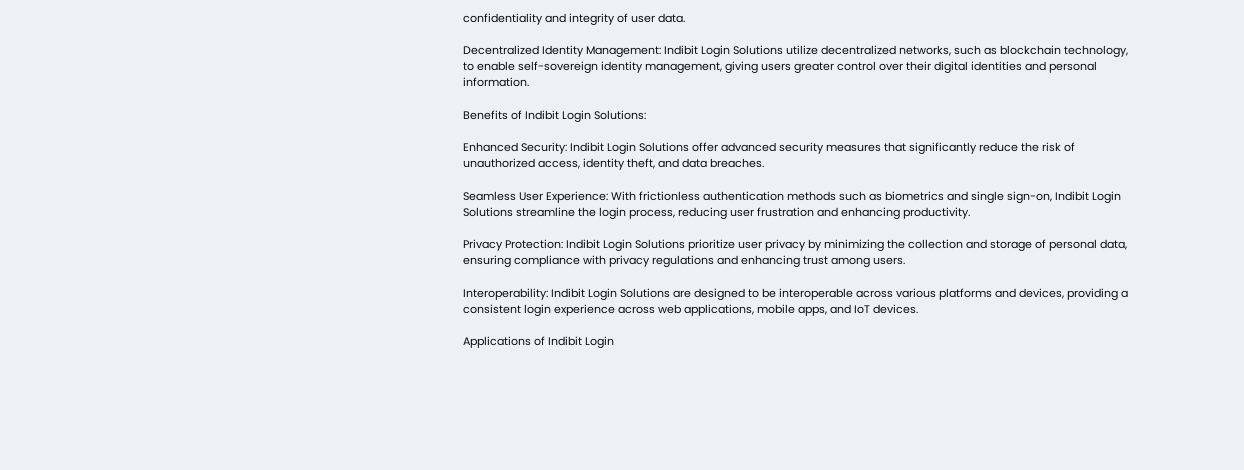confidentiality and integrity of user data.

Decentralized Identity Management: Indibit Login Solutions utilize decentralized networks, such as blockchain technology, to enable self-sovereign identity management, giving users greater control over their digital identities and personal information.

Benefits of Indibit Login Solutions:

Enhanced Security: Indibit Login Solutions offer advanced security measures that significantly reduce the risk of unauthorized access, identity theft, and data breaches.

Seamless User Experience: With frictionless authentication methods such as biometrics and single sign-on, Indibit Login Solutions streamline the login process, reducing user frustration and enhancing productivity.

Privacy Protection: Indibit Login Solutions prioritize user privacy by minimizing the collection and storage of personal data, ensuring compliance with privacy regulations and enhancing trust among users.

Interoperability: Indibit Login Solutions are designed to be interoperable across various platforms and devices, providing a consistent login experience across web applications, mobile apps, and IoT devices.

Applications of Indibit Login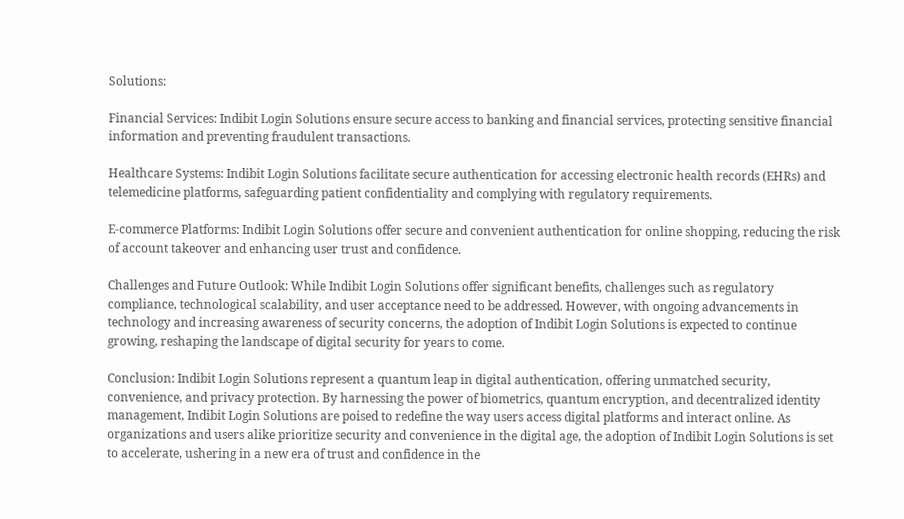Solutions:

Financial Services: Indibit Login Solutions ensure secure access to banking and financial services, protecting sensitive financial information and preventing fraudulent transactions.

Healthcare Systems: Indibit Login Solutions facilitate secure authentication for accessing electronic health records (EHRs) and telemedicine platforms, safeguarding patient confidentiality and complying with regulatory requirements.

E-commerce Platforms: Indibit Login Solutions offer secure and convenient authentication for online shopping, reducing the risk of account takeover and enhancing user trust and confidence.

Challenges and Future Outlook: While Indibit Login Solutions offer significant benefits, challenges such as regulatory compliance, technological scalability, and user acceptance need to be addressed. However, with ongoing advancements in technology and increasing awareness of security concerns, the adoption of Indibit Login Solutions is expected to continue growing, reshaping the landscape of digital security for years to come.

Conclusion: Indibit Login Solutions represent a quantum leap in digital authentication, offering unmatched security, convenience, and privacy protection. By harnessing the power of biometrics, quantum encryption, and decentralized identity management, Indibit Login Solutions are poised to redefine the way users access digital platforms and interact online. As organizations and users alike prioritize security and convenience in the digital age, the adoption of Indibit Login Solutions is set to accelerate, ushering in a new era of trust and confidence in the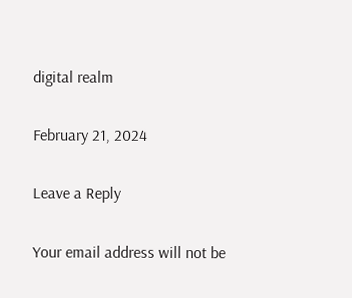digital realm

February 21, 2024

Leave a Reply

Your email address will not be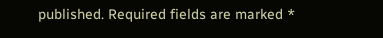published. Required fields are marked *